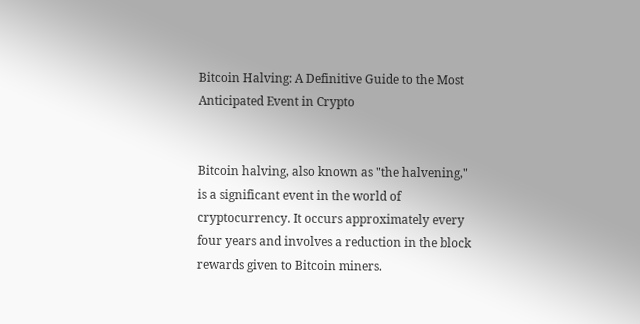Bitcoin Halving: A Definitive Guide to the Most Anticipated Event in Crypto


Bitcoin halving, also known as "the halvening," is a significant event in the world of cryptocurrency. It occurs approximately every four years and involves a reduction in the block rewards given to Bitcoin miners.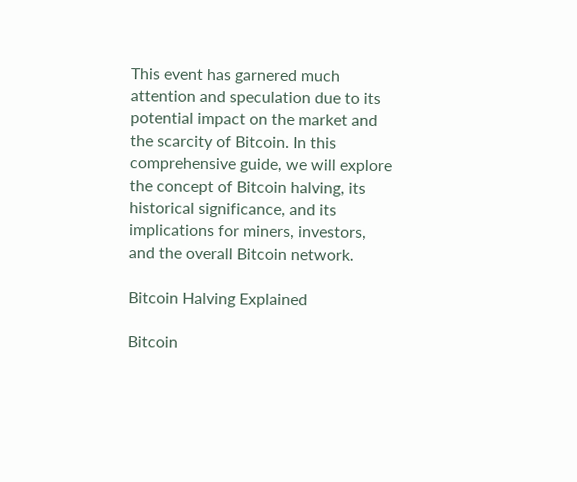This event has garnered much attention and speculation due to its potential impact on the market and the scarcity of Bitcoin. In this comprehensive guide, we will explore the concept of Bitcoin halving, its historical significance, and its implications for miners, investors, and the overall Bitcoin network.

Bitcoin Halving Explained

Bitcoin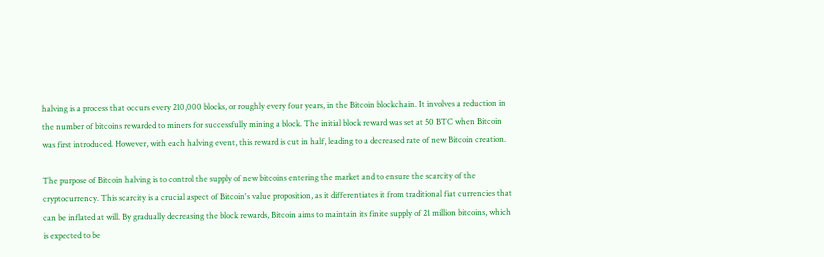halving is a process that occurs every 210,000 blocks, or roughly every four years, in the Bitcoin blockchain. It involves a reduction in the number of bitcoins rewarded to miners for successfully mining a block. The initial block reward was set at 50 BTC when Bitcoin was first introduced. However, with each halving event, this reward is cut in half, leading to a decreased rate of new Bitcoin creation.

The purpose of Bitcoin halving is to control the supply of new bitcoins entering the market and to ensure the scarcity of the cryptocurrency. This scarcity is a crucial aspect of Bitcoin's value proposition, as it differentiates it from traditional fiat currencies that can be inflated at will. By gradually decreasing the block rewards, Bitcoin aims to maintain its finite supply of 21 million bitcoins, which is expected to be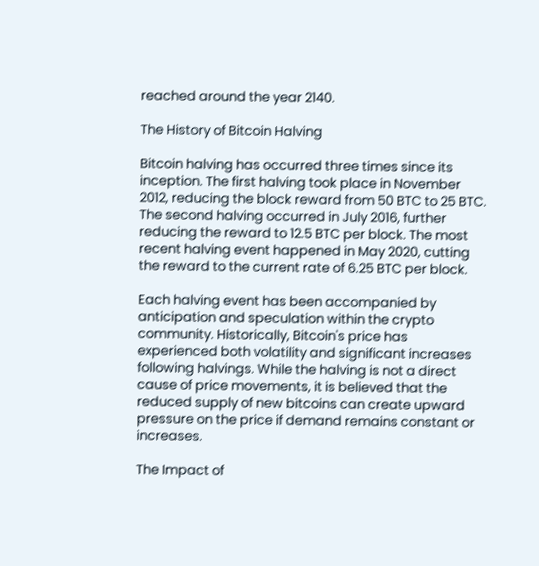reached around the year 2140.

The History of Bitcoin Halving

Bitcoin halving has occurred three times since its inception. The first halving took place in November 2012, reducing the block reward from 50 BTC to 25 BTC. The second halving occurred in July 2016, further reducing the reward to 12.5 BTC per block. The most recent halving event happened in May 2020, cutting the reward to the current rate of 6.25 BTC per block.

Each halving event has been accompanied by anticipation and speculation within the crypto community. Historically, Bitcoin's price has experienced both volatility and significant increases following halvings. While the halving is not a direct cause of price movements, it is believed that the reduced supply of new bitcoins can create upward pressure on the price if demand remains constant or increases.

The Impact of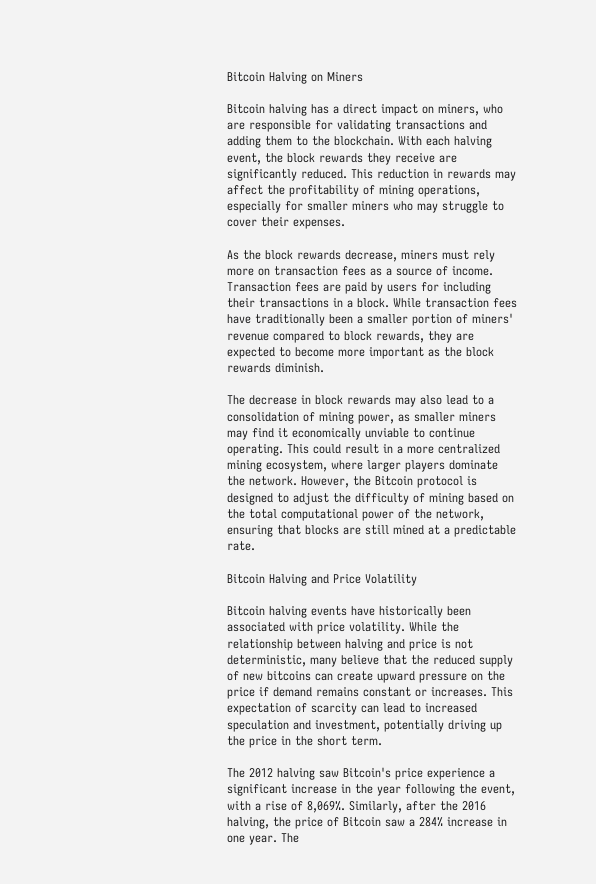Bitcoin Halving on Miners

Bitcoin halving has a direct impact on miners, who are responsible for validating transactions and adding them to the blockchain. With each halving event, the block rewards they receive are significantly reduced. This reduction in rewards may affect the profitability of mining operations, especially for smaller miners who may struggle to cover their expenses.

As the block rewards decrease, miners must rely more on transaction fees as a source of income. Transaction fees are paid by users for including their transactions in a block. While transaction fees have traditionally been a smaller portion of miners' revenue compared to block rewards, they are expected to become more important as the block rewards diminish.

The decrease in block rewards may also lead to a consolidation of mining power, as smaller miners may find it economically unviable to continue operating. This could result in a more centralized mining ecosystem, where larger players dominate the network. However, the Bitcoin protocol is designed to adjust the difficulty of mining based on the total computational power of the network, ensuring that blocks are still mined at a predictable rate.

Bitcoin Halving and Price Volatility

Bitcoin halving events have historically been associated with price volatility. While the relationship between halving and price is not deterministic, many believe that the reduced supply of new bitcoins can create upward pressure on the price if demand remains constant or increases. This expectation of scarcity can lead to increased speculation and investment, potentially driving up the price in the short term.

The 2012 halving saw Bitcoin's price experience a significant increase in the year following the event, with a rise of 8,069%. Similarly, after the 2016 halving, the price of Bitcoin saw a 284% increase in one year. The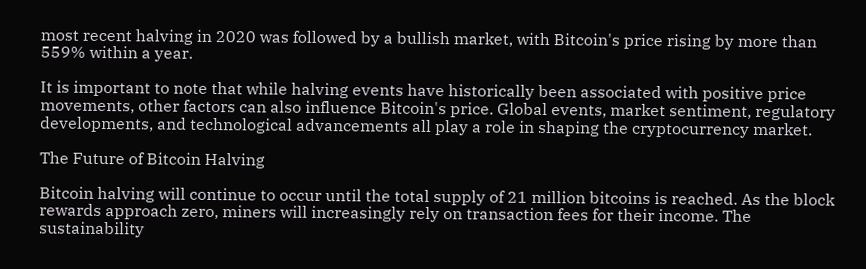most recent halving in 2020 was followed by a bullish market, with Bitcoin's price rising by more than 559% within a year.

It is important to note that while halving events have historically been associated with positive price movements, other factors can also influence Bitcoin's price. Global events, market sentiment, regulatory developments, and technological advancements all play a role in shaping the cryptocurrency market.

The Future of Bitcoin Halving

Bitcoin halving will continue to occur until the total supply of 21 million bitcoins is reached. As the block rewards approach zero, miners will increasingly rely on transaction fees for their income. The sustainability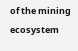of the mining ecosystem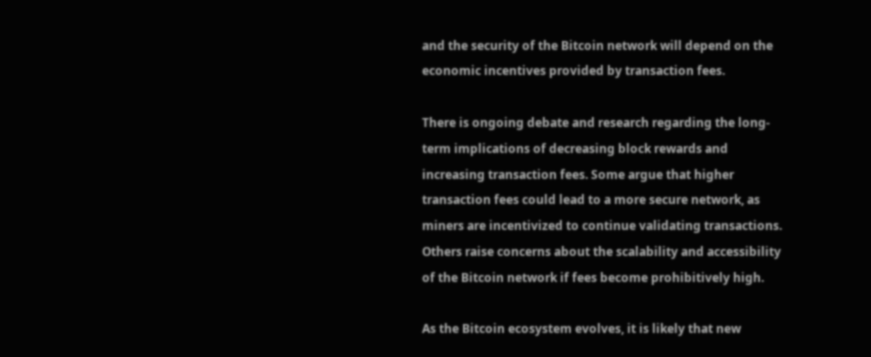and the security of the Bitcoin network will depend on the economic incentives provided by transaction fees.

There is ongoing debate and research regarding the long-term implications of decreasing block rewards and increasing transaction fees. Some argue that higher transaction fees could lead to a more secure network, as miners are incentivized to continue validating transactions. Others raise concerns about the scalability and accessibility of the Bitcoin network if fees become prohibitively high.

As the Bitcoin ecosystem evolves, it is likely that new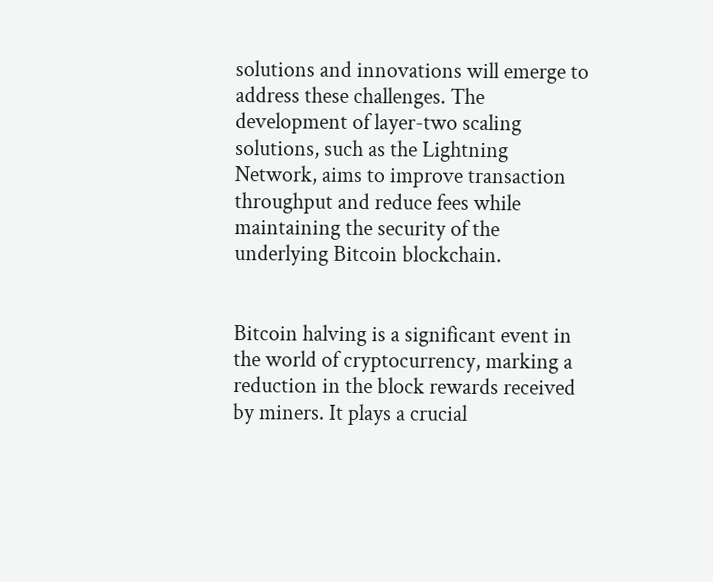solutions and innovations will emerge to address these challenges. The development of layer-two scaling solutions, such as the Lightning Network, aims to improve transaction throughput and reduce fees while maintaining the security of the underlying Bitcoin blockchain.


Bitcoin halving is a significant event in the world of cryptocurrency, marking a reduction in the block rewards received by miners. It plays a crucial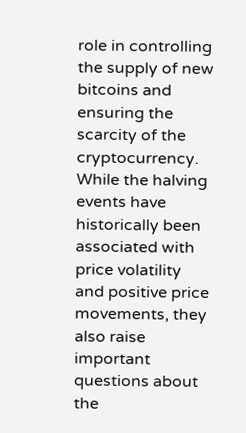role in controlling the supply of new bitcoins and ensuring the scarcity of the cryptocurrency. While the halving events have historically been associated with price volatility and positive price movements, they also raise important questions about the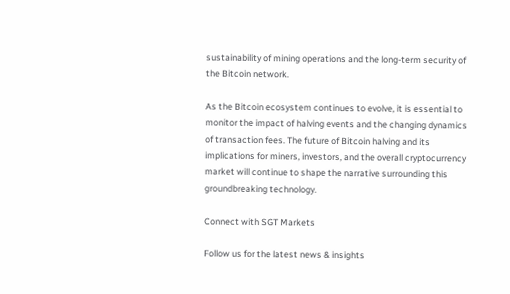sustainability of mining operations and the long-term security of the Bitcoin network.

As the Bitcoin ecosystem continues to evolve, it is essential to monitor the impact of halving events and the changing dynamics of transaction fees. The future of Bitcoin halving and its implications for miners, investors, and the overall cryptocurrency market will continue to shape the narrative surrounding this groundbreaking technology.

Connect with SGT Markets

Follow us for the latest news & insights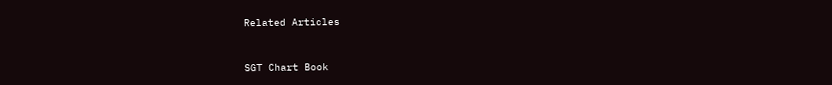Related Articles


SGT Chart Book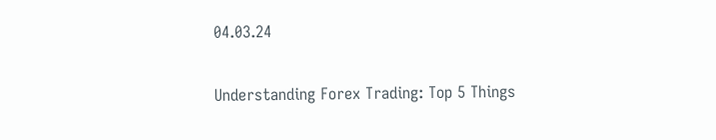04.03.24


Understanding Forex Trading: Top 5 Things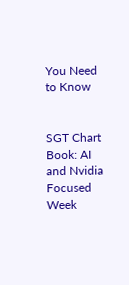You Need to Know


SGT Chart Book: AI and Nvidia Focused Week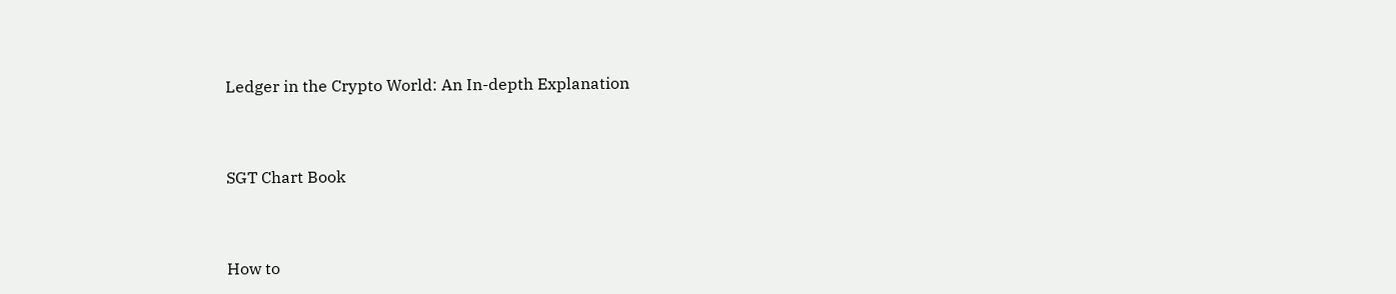Ledger in the Crypto World: An In-depth Explanation


SGT Chart Book


How to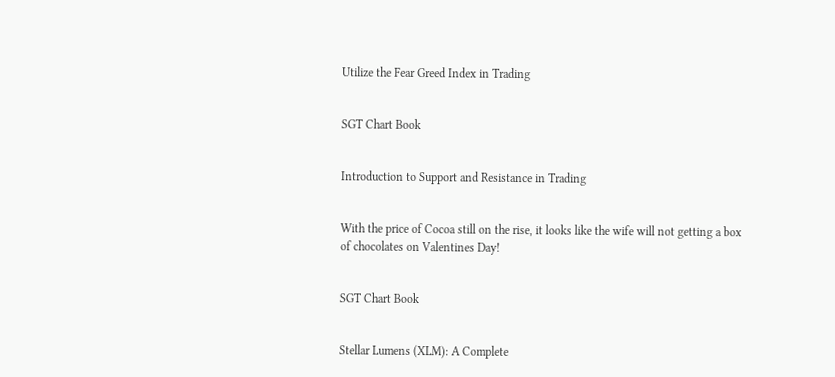Utilize the Fear Greed Index in Trading


SGT Chart Book


Introduction to Support and Resistance in Trading


With the price of Cocoa still on the rise, it looks like the wife will not getting a box of chocolates on Valentines Day!


SGT Chart Book


Stellar Lumens (XLM): A Complete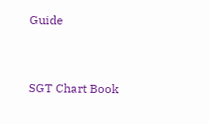Guide


SGT Chart Book